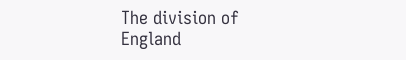The division of England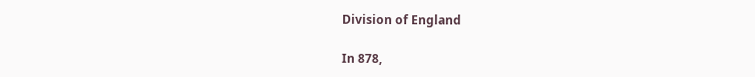Division of England

In 878,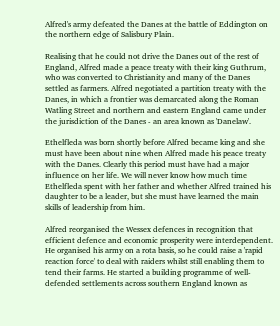Alfred's army defeated the Danes at the battle of Eddington on the northern edge of Salisbury Plain.

Realising that he could not drive the Danes out of the rest of England, Alfred made a peace treaty with their king Guthrum, who was converted to Christianity and many of the Danes settled as farmers. Alfred negotiated a partition treaty with the Danes, in which a frontier was demarcated along the Roman Watling Street and northern and eastern England came under the jurisdiction of the Danes - an area known as 'Danelaw'.

Ethelfleda was born shortly before Alfred became king and she must have been about nine when Alfred made his peace treaty with the Danes. Clearly this period must have had a major influence on her life. We will never know how much time Ethelfleda spent with her father and whether Alfred trained his daughter to be a leader, but she must have learned the main skills of leadership from him.

Alfred reorganised the Wessex defences in recognition that efficient defence and economic prosperity were interdependent. He organised his army on a rota basis, so he could raise a 'rapid reaction force' to deal with raiders whilst still enabling them to tend their farms. He started a building programme of well-defended settlements across southern England known as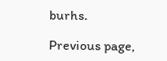burhs.

Previous page,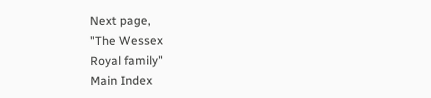Next page,
"The Wessex
Royal family"
Main Index